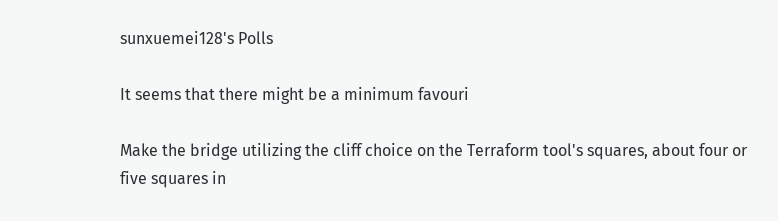sunxuemei128's Polls

It seems that there might be a minimum favouri

Make the bridge utilizing the cliff choice on the Terraform tool's squares, about four or five squares in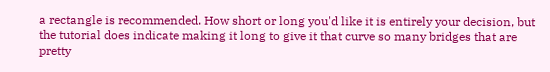a rectangle is recommended. How short or long you'd like it is entirely your decision, but the tutorial does indicate making it long to give it that curve so many bridges that are pretty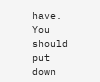have. You should put down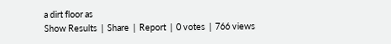a dirt floor as
Show Results  |  Share  |  Report  |  0 votes  |  766 views